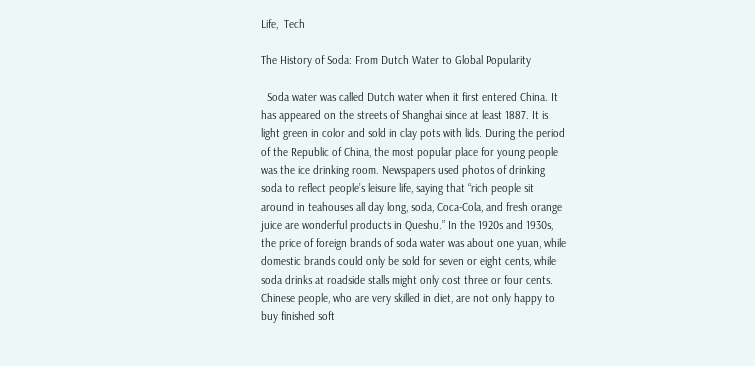Life,  Tech

The History of Soda: From Dutch Water to Global Popularity

  Soda water was called Dutch water when it first entered China. It has appeared on the streets of Shanghai since at least 1887. It is light green in color and sold in clay pots with lids. During the period of the Republic of China, the most popular place for young people was the ice drinking room. Newspapers used photos of drinking soda to reflect people’s leisure life, saying that “rich people sit around in teahouses all day long, soda, Coca-Cola, and fresh orange juice are wonderful products in Queshu.” In the 1920s and 1930s, the price of foreign brands of soda water was about one yuan, while domestic brands could only be sold for seven or eight cents, while soda drinks at roadside stalls might only cost three or four cents. Chinese people, who are very skilled in diet, are not only happy to buy finished soft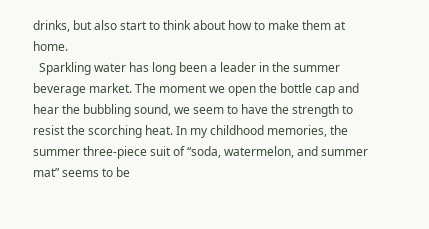drinks, but also start to think about how to make them at home.
  Sparkling water has long been a leader in the summer beverage market. The moment we open the bottle cap and hear the bubbling sound, we seem to have the strength to resist the scorching heat. In my childhood memories, the summer three-piece suit of “soda, watermelon, and summer mat” seems to be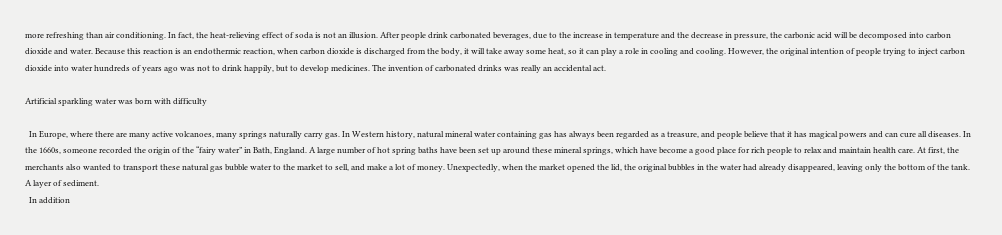more refreshing than air conditioning. In fact, the heat-relieving effect of soda is not an illusion. After people drink carbonated beverages, due to the increase in temperature and the decrease in pressure, the carbonic acid will be decomposed into carbon dioxide and water. Because this reaction is an endothermic reaction, when carbon dioxide is discharged from the body, it will take away some heat, so it can play a role in cooling and cooling. However, the original intention of people trying to inject carbon dioxide into water hundreds of years ago was not to drink happily, but to develop medicines. The invention of carbonated drinks was really an accidental act.

Artificial sparkling water was born with difficulty

  In Europe, where there are many active volcanoes, many springs naturally carry gas. In Western history, natural mineral water containing gas has always been regarded as a treasure, and people believe that it has magical powers and can cure all diseases. In the 1660s, someone recorded the origin of the “fairy water” in Bath, England. A large number of hot spring baths have been set up around these mineral springs, which have become a good place for rich people to relax and maintain health care. At first, the merchants also wanted to transport these natural gas bubble water to the market to sell, and make a lot of money. Unexpectedly, when the market opened the lid, the original bubbles in the water had already disappeared, leaving only the bottom of the tank. A layer of sediment.
  In addition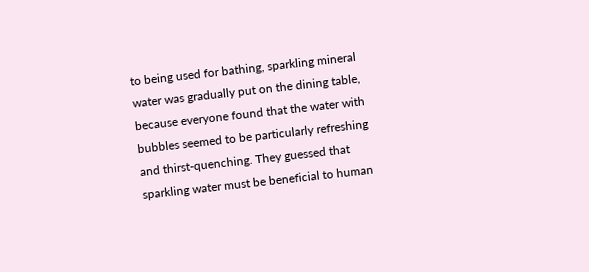to being used for bathing, sparkling mineral water was gradually put on the dining table, because everyone found that the water with bubbles seemed to be particularly refreshing and thirst-quenching. They guessed that sparkling water must be beneficial to human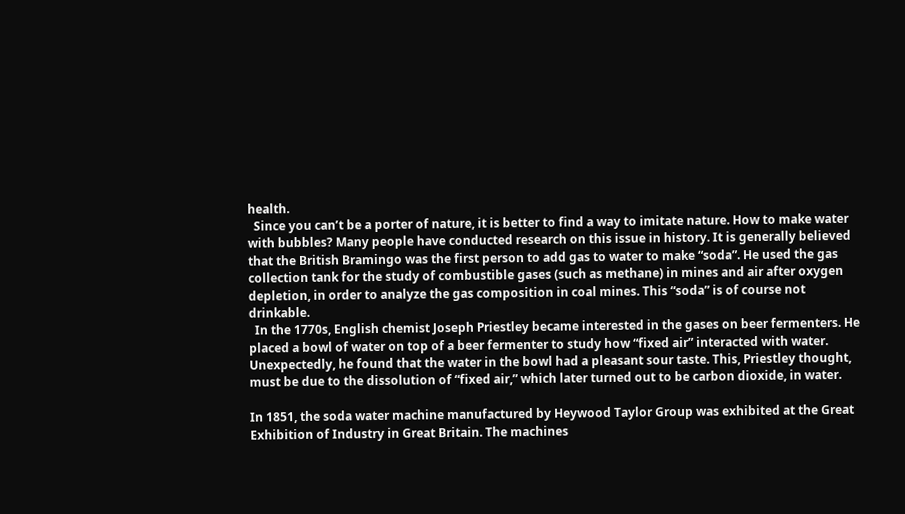health.
  Since you can’t be a porter of nature, it is better to find a way to imitate nature. How to make water with bubbles? Many people have conducted research on this issue in history. It is generally believed that the British Bramingo was the first person to add gas to water to make “soda”. He used the gas collection tank for the study of combustible gases (such as methane) in mines and air after oxygen depletion, in order to analyze the gas composition in coal mines. This “soda” is of course not drinkable.
  In the 1770s, English chemist Joseph Priestley became interested in the gases on beer fermenters. He placed a bowl of water on top of a beer fermenter to study how “fixed air” interacted with water. Unexpectedly, he found that the water in the bowl had a pleasant sour taste. This, Priestley thought, must be due to the dissolution of “fixed air,” which later turned out to be carbon dioxide, in water.

In 1851, the soda water machine manufactured by Heywood Taylor Group was exhibited at the Great Exhibition of Industry in Great Britain. The machines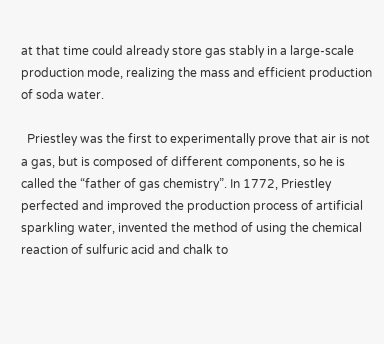at that time could already store gas stably in a large-scale production mode, realizing the mass and efficient production of soda water.

  Priestley was the first to experimentally prove that air is not a gas, but is composed of different components, so he is called the “father of gas chemistry”. In 1772, Priestley perfected and improved the production process of artificial sparkling water, invented the method of using the chemical reaction of sulfuric acid and chalk to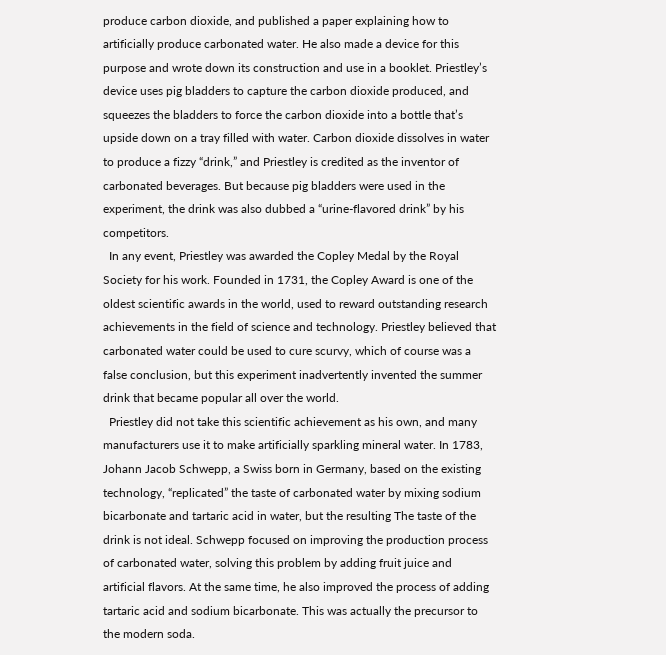produce carbon dioxide, and published a paper explaining how to artificially produce carbonated water. He also made a device for this purpose and wrote down its construction and use in a booklet. Priestley’s device uses pig bladders to capture the carbon dioxide produced, and squeezes the bladders to force the carbon dioxide into a bottle that’s upside down on a tray filled with water. Carbon dioxide dissolves in water to produce a fizzy “drink,” and Priestley is credited as the inventor of carbonated beverages. But because pig bladders were used in the experiment, the drink was also dubbed a “urine-flavored drink” by his competitors.
  In any event, Priestley was awarded the Copley Medal by the Royal Society for his work. Founded in 1731, the Copley Award is one of the oldest scientific awards in the world, used to reward outstanding research achievements in the field of science and technology. Priestley believed that carbonated water could be used to cure scurvy, which of course was a false conclusion, but this experiment inadvertently invented the summer drink that became popular all over the world.
  Priestley did not take this scientific achievement as his own, and many manufacturers use it to make artificially sparkling mineral water. In 1783, Johann Jacob Schwepp, a Swiss born in Germany, based on the existing technology, “replicated” the taste of carbonated water by mixing sodium bicarbonate and tartaric acid in water, but the resulting The taste of the drink is not ideal. Schwepp focused on improving the production process of carbonated water, solving this problem by adding fruit juice and artificial flavors. At the same time, he also improved the process of adding tartaric acid and sodium bicarbonate. This was actually the precursor to the modern soda.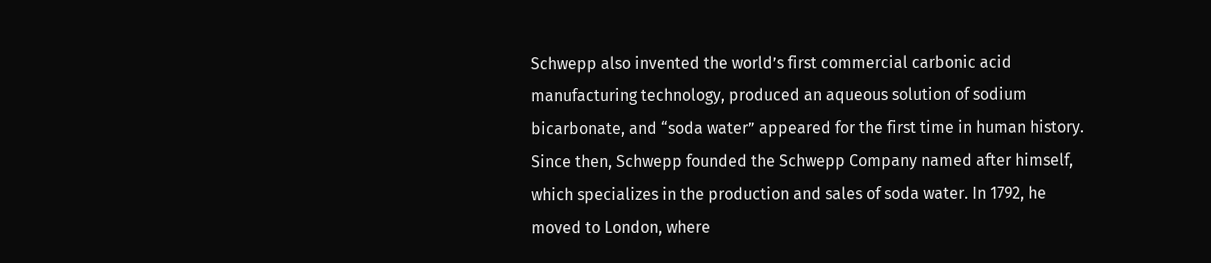Schwepp also invented the world’s first commercial carbonic acid manufacturing technology, produced an aqueous solution of sodium bicarbonate, and “soda water” appeared for the first time in human history. Since then, Schwepp founded the Schwepp Company named after himself, which specializes in the production and sales of soda water. In 1792, he moved to London, where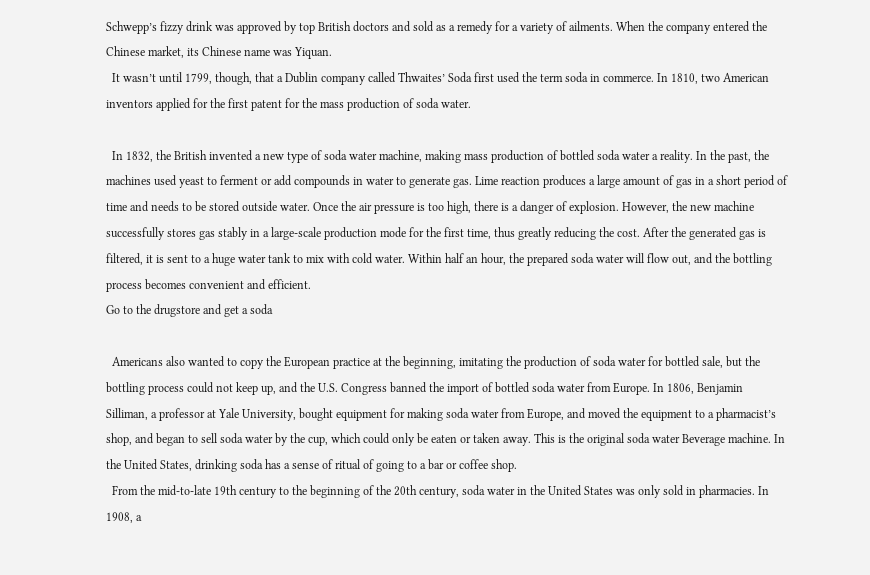Schwepp’s fizzy drink was approved by top British doctors and sold as a remedy for a variety of ailments. When the company entered the Chinese market, its Chinese name was Yiquan.
  It wasn’t until 1799, though, that a Dublin company called Thwaites’ Soda first used the term soda in commerce. In 1810, two American inventors applied for the first patent for the mass production of soda water.

  In 1832, the British invented a new type of soda water machine, making mass production of bottled soda water a reality. In the past, the machines used yeast to ferment or add compounds in water to generate gas. Lime reaction produces a large amount of gas in a short period of time and needs to be stored outside water. Once the air pressure is too high, there is a danger of explosion. However, the new machine successfully stores gas stably in a large-scale production mode for the first time, thus greatly reducing the cost. After the generated gas is filtered, it is sent to a huge water tank to mix with cold water. Within half an hour, the prepared soda water will flow out, and the bottling process becomes convenient and efficient.
Go to the drugstore and get a soda

  Americans also wanted to copy the European practice at the beginning, imitating the production of soda water for bottled sale, but the bottling process could not keep up, and the U.S. Congress banned the import of bottled soda water from Europe. In 1806, Benjamin Silliman, a professor at Yale University, bought equipment for making soda water from Europe, and moved the equipment to a pharmacist’s shop, and began to sell soda water by the cup, which could only be eaten or taken away. This is the original soda water Beverage machine. In the United States, drinking soda has a sense of ritual of going to a bar or coffee shop.
  From the mid-to-late 19th century to the beginning of the 20th century, soda water in the United States was only sold in pharmacies. In 1908, a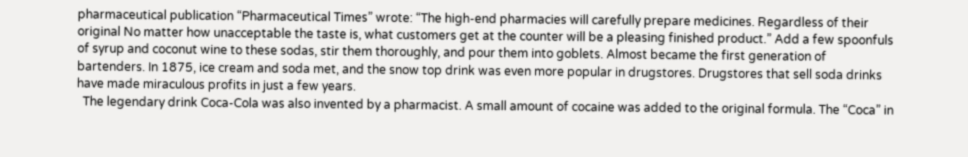pharmaceutical publication “Pharmaceutical Times” wrote: “The high-end pharmacies will carefully prepare medicines. Regardless of their original No matter how unacceptable the taste is, what customers get at the counter will be a pleasing finished product.” Add a few spoonfuls of syrup and coconut wine to these sodas, stir them thoroughly, and pour them into goblets. Almost became the first generation of bartenders. In 1875, ice cream and soda met, and the snow top drink was even more popular in drugstores. Drugstores that sell soda drinks have made miraculous profits in just a few years.
  The legendary drink Coca-Cola was also invented by a pharmacist. A small amount of cocaine was added to the original formula. The “Coca” in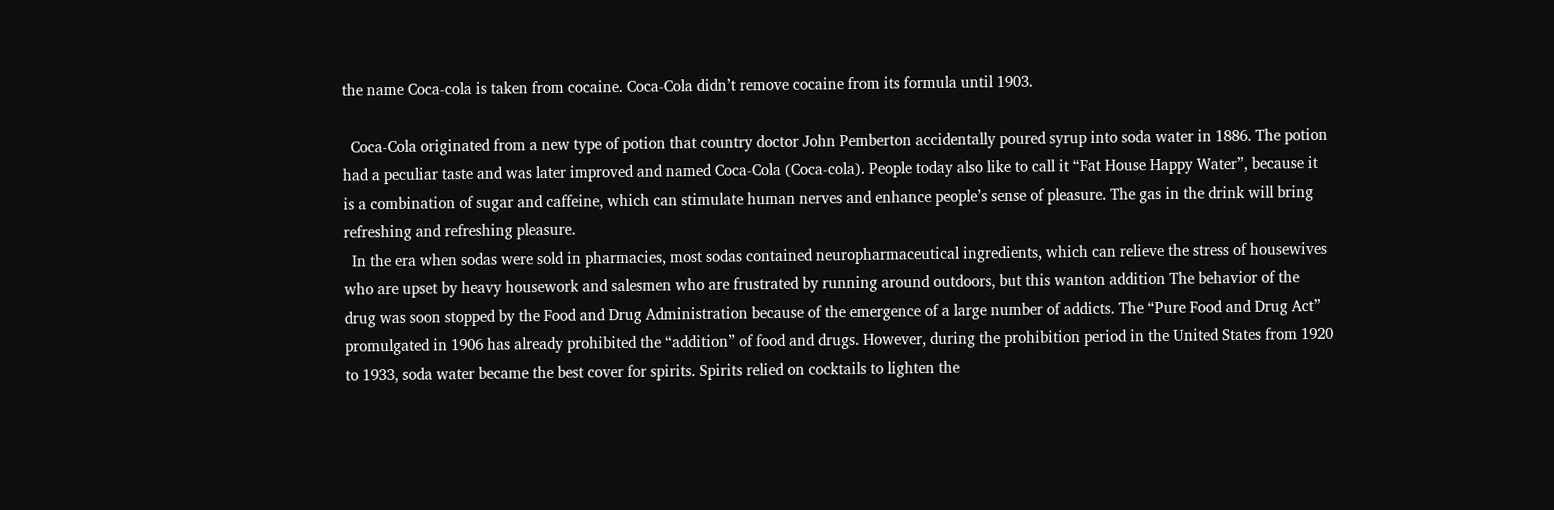the name Coca-cola is taken from cocaine. Coca-Cola didn’t remove cocaine from its formula until 1903.

  Coca-Cola originated from a new type of potion that country doctor John Pemberton accidentally poured syrup into soda water in 1886. The potion had a peculiar taste and was later improved and named Coca-Cola (Coca-cola). People today also like to call it “Fat House Happy Water”, because it is a combination of sugar and caffeine, which can stimulate human nerves and enhance people’s sense of pleasure. The gas in the drink will bring refreshing and refreshing pleasure.
  In the era when sodas were sold in pharmacies, most sodas contained neuropharmaceutical ingredients, which can relieve the stress of housewives who are upset by heavy housework and salesmen who are frustrated by running around outdoors, but this wanton addition The behavior of the drug was soon stopped by the Food and Drug Administration because of the emergence of a large number of addicts. The “Pure Food and Drug Act” promulgated in 1906 has already prohibited the “addition” of food and drugs. However, during the prohibition period in the United States from 1920 to 1933, soda water became the best cover for spirits. Spirits relied on cocktails to lighten the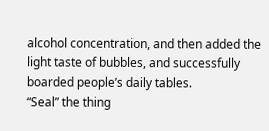alcohol concentration, and then added the light taste of bubbles, and successfully boarded people’s daily tables.
“Seal” the thing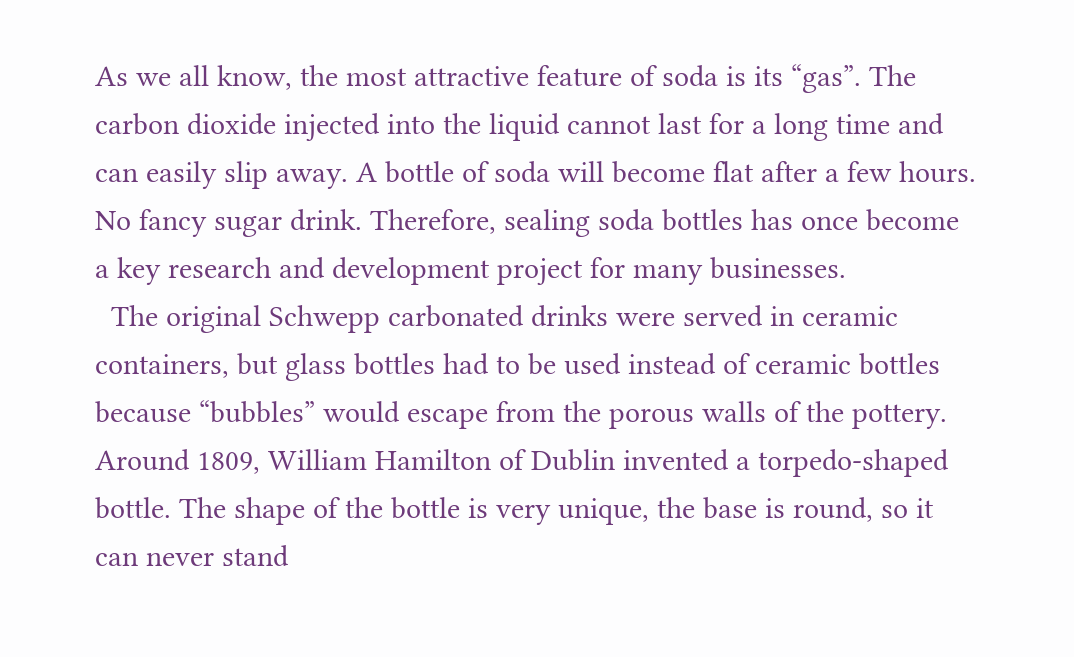As we all know, the most attractive feature of soda is its “gas”. The carbon dioxide injected into the liquid cannot last for a long time and can easily slip away. A bottle of soda will become flat after a few hours. No fancy sugar drink. Therefore, sealing soda bottles has once become a key research and development project for many businesses.
  The original Schwepp carbonated drinks were served in ceramic containers, but glass bottles had to be used instead of ceramic bottles because “bubbles” would escape from the porous walls of the pottery. Around 1809, William Hamilton of Dublin invented a torpedo-shaped bottle. The shape of the bottle is very unique, the base is round, so it can never stand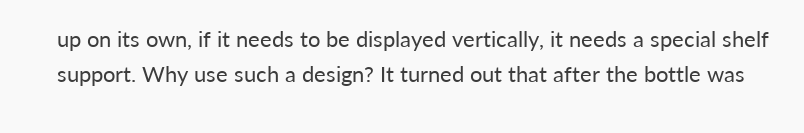up on its own, if it needs to be displayed vertically, it needs a special shelf support. Why use such a design? It turned out that after the bottle was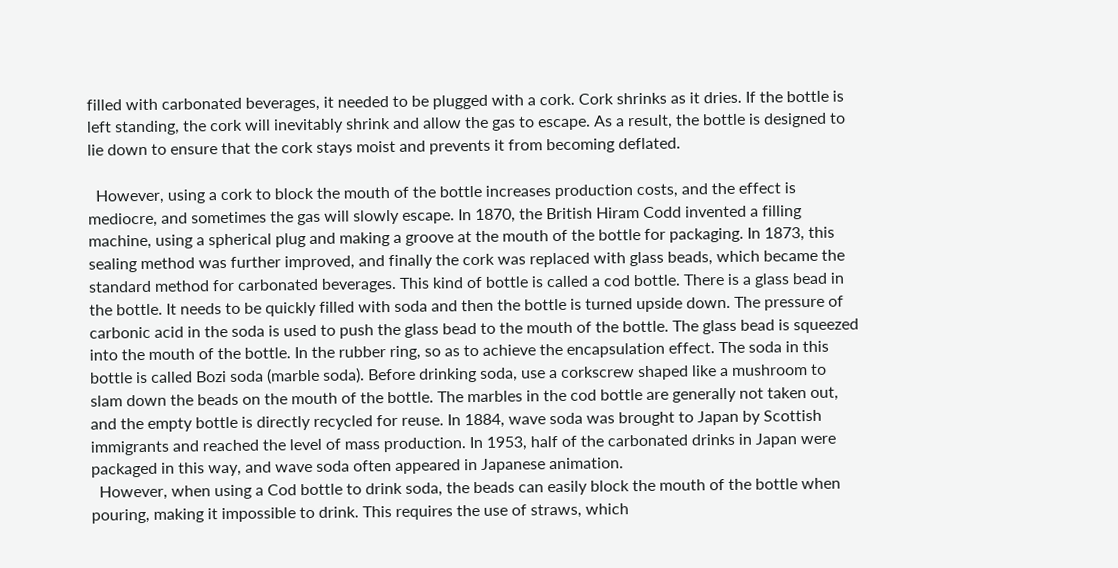filled with carbonated beverages, it needed to be plugged with a cork. Cork shrinks as it dries. If the bottle is left standing, the cork will inevitably shrink and allow the gas to escape. As a result, the bottle is designed to lie down to ensure that the cork stays moist and prevents it from becoming deflated.

  However, using a cork to block the mouth of the bottle increases production costs, and the effect is mediocre, and sometimes the gas will slowly escape. In 1870, the British Hiram Codd invented a filling machine, using a spherical plug and making a groove at the mouth of the bottle for packaging. In 1873, this sealing method was further improved, and finally the cork was replaced with glass beads, which became the standard method for carbonated beverages. This kind of bottle is called a cod bottle. There is a glass bead in the bottle. It needs to be quickly filled with soda and then the bottle is turned upside down. The pressure of carbonic acid in the soda is used to push the glass bead to the mouth of the bottle. The glass bead is squeezed into the mouth of the bottle. In the rubber ring, so as to achieve the encapsulation effect. The soda in this bottle is called Bozi soda (marble soda). Before drinking soda, use a corkscrew shaped like a mushroom to slam down the beads on the mouth of the bottle. The marbles in the cod bottle are generally not taken out, and the empty bottle is directly recycled for reuse. In 1884, wave soda was brought to Japan by Scottish immigrants and reached the level of mass production. In 1953, half of the carbonated drinks in Japan were packaged in this way, and wave soda often appeared in Japanese animation.
  However, when using a Cod bottle to drink soda, the beads can easily block the mouth of the bottle when pouring, making it impossible to drink. This requires the use of straws, which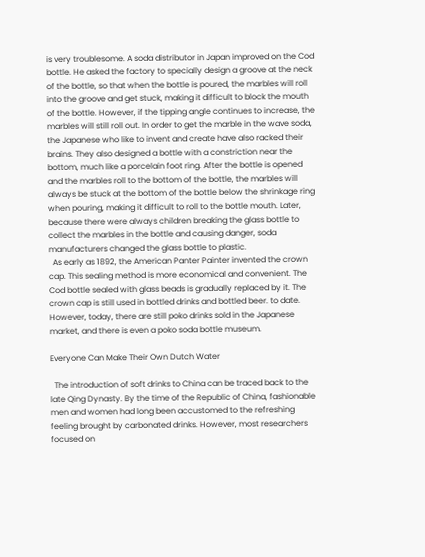is very troublesome. A soda distributor in Japan improved on the Cod bottle. He asked the factory to specially design a groove at the neck of the bottle, so that when the bottle is poured, the marbles will roll into the groove and get stuck, making it difficult to block the mouth of the bottle. However, if the tipping angle continues to increase, the marbles will still roll out. In order to get the marble in the wave soda, the Japanese who like to invent and create have also racked their brains. They also designed a bottle with a constriction near the bottom, much like a porcelain foot ring. After the bottle is opened and the marbles roll to the bottom of the bottle, the marbles will always be stuck at the bottom of the bottle below the shrinkage ring when pouring, making it difficult to roll to the bottle mouth. Later, because there were always children breaking the glass bottle to collect the marbles in the bottle and causing danger, soda manufacturers changed the glass bottle to plastic.
  As early as 1892, the American Panter Painter invented the crown cap. This sealing method is more economical and convenient. The Cod bottle sealed with glass beads is gradually replaced by it. The crown cap is still used in bottled drinks and bottled beer. to date. However, today, there are still poko drinks sold in the Japanese market, and there is even a poko soda bottle museum.

Everyone Can Make Their Own Dutch Water

  The introduction of soft drinks to China can be traced back to the late Qing Dynasty. By the time of the Republic of China, fashionable men and women had long been accustomed to the refreshing feeling brought by carbonated drinks. However, most researchers focused on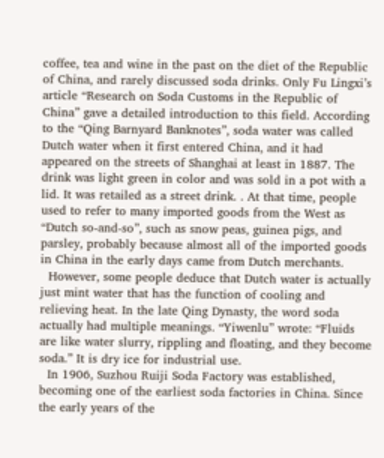coffee, tea and wine in the past on the diet of the Republic of China, and rarely discussed soda drinks. Only Fu Lingxi’s article “Research on Soda Customs in the Republic of China” gave a detailed introduction to this field. According to the “Qing Barnyard Banknotes”, soda water was called Dutch water when it first entered China, and it had appeared on the streets of Shanghai at least in 1887. The drink was light green in color and was sold in a pot with a lid. It was retailed as a street drink. . At that time, people used to refer to many imported goods from the West as “Dutch so-and-so”, such as snow peas, guinea pigs, and parsley, probably because almost all of the imported goods in China in the early days came from Dutch merchants.
  However, some people deduce that Dutch water is actually just mint water that has the function of cooling and relieving heat. In the late Qing Dynasty, the word soda actually had multiple meanings. “Yiwenlu” wrote: “Fluids are like water slurry, rippling and floating, and they become soda.” It is dry ice for industrial use.
  In 1906, Suzhou Ruiji Soda Factory was established, becoming one of the earliest soda factories in China. Since the early years of the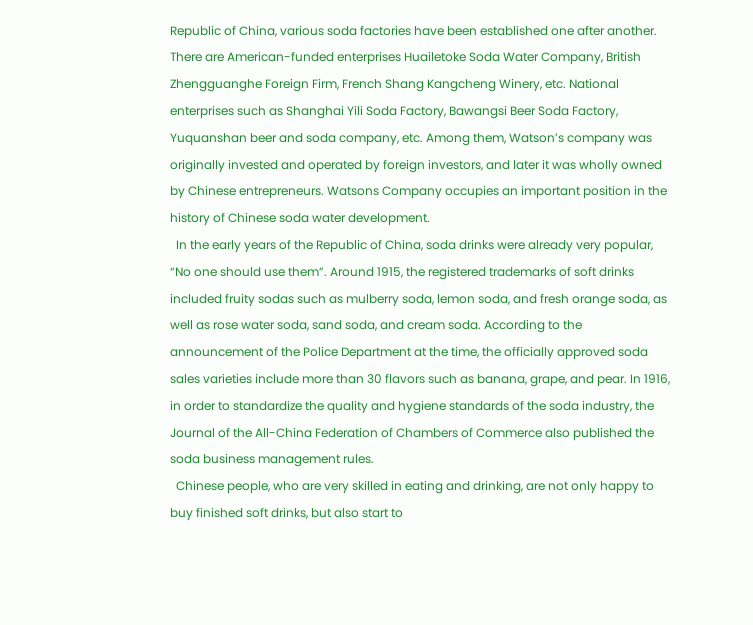Republic of China, various soda factories have been established one after another. There are American-funded enterprises Huailetoke Soda Water Company, British Zhengguanghe Foreign Firm, French Shang Kangcheng Winery, etc. National enterprises such as Shanghai Yili Soda Factory, Bawangsi Beer Soda Factory, Yuquanshan beer and soda company, etc. Among them, Watson’s company was originally invested and operated by foreign investors, and later it was wholly owned by Chinese entrepreneurs. Watsons Company occupies an important position in the history of Chinese soda water development.
  In the early years of the Republic of China, soda drinks were already very popular, “No one should use them”. Around 1915, the registered trademarks of soft drinks included fruity sodas such as mulberry soda, lemon soda, and fresh orange soda, as well as rose water soda, sand soda, and cream soda. According to the announcement of the Police Department at the time, the officially approved soda sales varieties include more than 30 flavors such as banana, grape, and pear. In 1916, in order to standardize the quality and hygiene standards of the soda industry, the Journal of the All-China Federation of Chambers of Commerce also published the soda business management rules.
  Chinese people, who are very skilled in eating and drinking, are not only happy to buy finished soft drinks, but also start to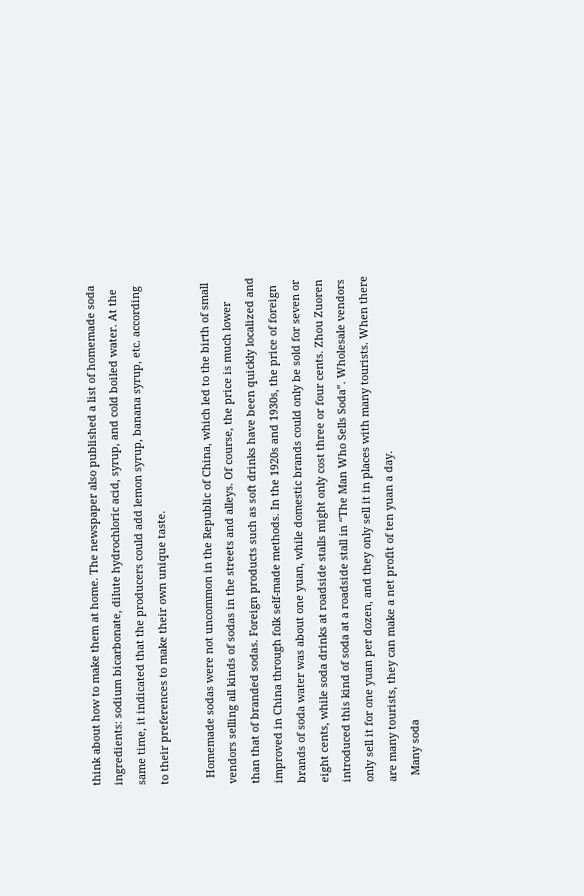think about how to make them at home. The newspaper also published a list of homemade soda ingredients: sodium bicarbonate, dilute hydrochloric acid, syrup, and cold boiled water. At the same time, it indicated that the producers could add lemon syrup, banana syrup, etc. according to their preferences to make their own unique taste.

  Homemade sodas were not uncommon in the Republic of China, which led to the birth of small vendors selling all kinds of sodas in the streets and alleys. Of course, the price is much lower than that of branded sodas. Foreign products such as soft drinks have been quickly localized and improved in China through folk self-made methods. In the 1920s and 1930s, the price of foreign brands of soda water was about one yuan, while domestic brands could only be sold for seven or eight cents, while soda drinks at roadside stalls might only cost three or four cents. Zhou Zuoren introduced this kind of soda at a roadside stall in “The Man Who Sells Soda”. Wholesale vendors only sell it for one yuan per dozen, and they only sell it in places with many tourists. When there are many tourists, they can make a net profit of ten yuan a day.
  Many soda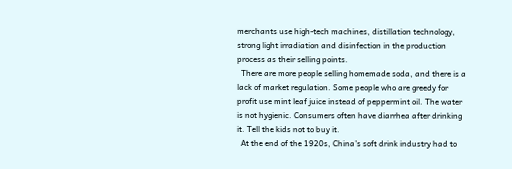merchants use high-tech machines, distillation technology, strong light irradiation and disinfection in the production process as their selling points.
  There are more people selling homemade soda, and there is a lack of market regulation. Some people who are greedy for profit use mint leaf juice instead of peppermint oil. The water is not hygienic. Consumers often have diarrhea after drinking it. Tell the kids not to buy it.
  At the end of the 1920s, China’s soft drink industry had to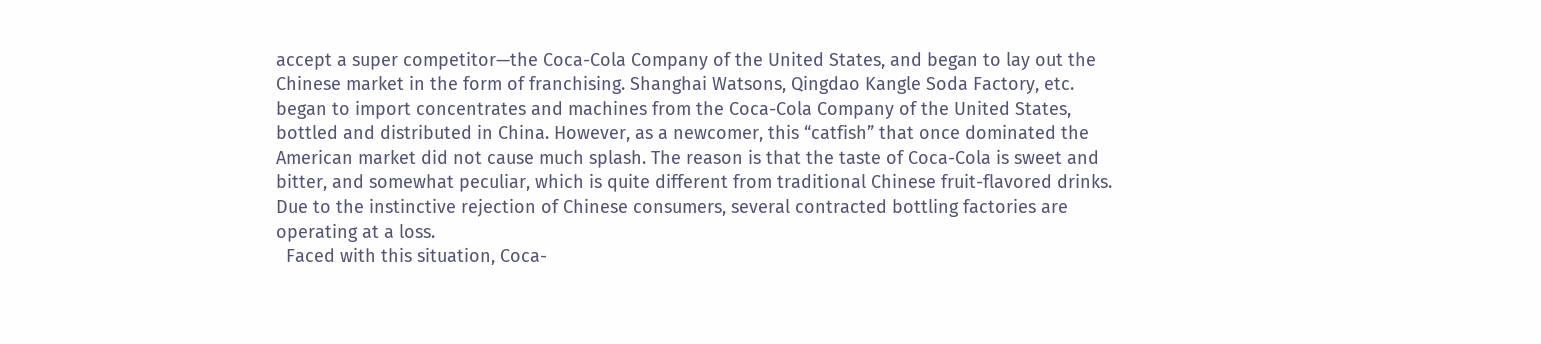accept a super competitor—the Coca-Cola Company of the United States, and began to lay out the Chinese market in the form of franchising. Shanghai Watsons, Qingdao Kangle Soda Factory, etc. began to import concentrates and machines from the Coca-Cola Company of the United States, bottled and distributed in China. However, as a newcomer, this “catfish” that once dominated the American market did not cause much splash. The reason is that the taste of Coca-Cola is sweet and bitter, and somewhat peculiar, which is quite different from traditional Chinese fruit-flavored drinks. Due to the instinctive rejection of Chinese consumers, several contracted bottling factories are operating at a loss.
  Faced with this situation, Coca-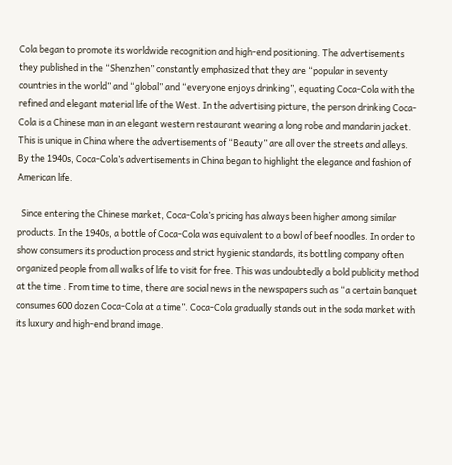Cola began to promote its worldwide recognition and high-end positioning. The advertisements they published in the “Shenzhen” constantly emphasized that they are “popular in seventy countries in the world” and “global” and “everyone enjoys drinking”, equating Coca-Cola with the refined and elegant material life of the West. In the advertising picture, the person drinking Coca-Cola is a Chinese man in an elegant western restaurant wearing a long robe and mandarin jacket. This is unique in China where the advertisements of “Beauty” are all over the streets and alleys. By the 1940s, Coca-Cola’s advertisements in China began to highlight the elegance and fashion of American life.

  Since entering the Chinese market, Coca-Cola’s pricing has always been higher among similar products. In the 1940s, a bottle of Coca-Cola was equivalent to a bowl of beef noodles. In order to show consumers its production process and strict hygienic standards, its bottling company often organized people from all walks of life to visit for free. This was undoubtedly a bold publicity method at the time . From time to time, there are social news in the newspapers such as “a certain banquet consumes 600 dozen Coca-Cola at a time”. Coca-Cola gradually stands out in the soda market with its luxury and high-end brand image.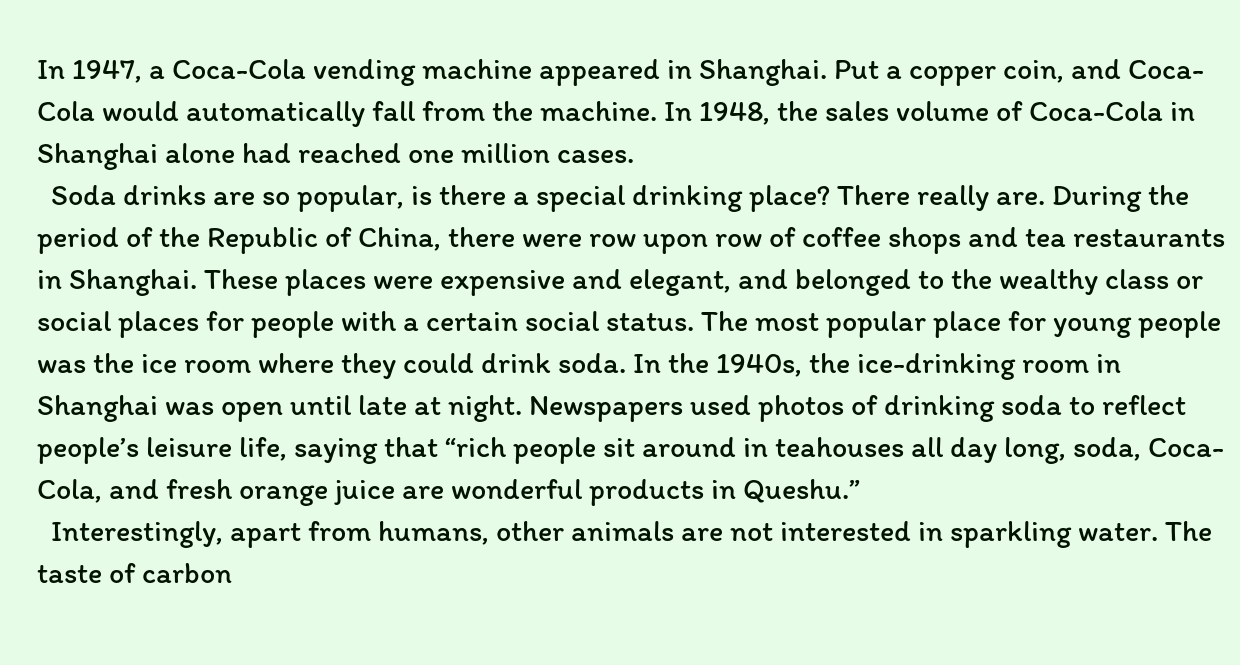In 1947, a Coca-Cola vending machine appeared in Shanghai. Put a copper coin, and Coca-Cola would automatically fall from the machine. In 1948, the sales volume of Coca-Cola in Shanghai alone had reached one million cases.
  Soda drinks are so popular, is there a special drinking place? There really are. During the period of the Republic of China, there were row upon row of coffee shops and tea restaurants in Shanghai. These places were expensive and elegant, and belonged to the wealthy class or social places for people with a certain social status. The most popular place for young people was the ice room where they could drink soda. In the 1940s, the ice-drinking room in Shanghai was open until late at night. Newspapers used photos of drinking soda to reflect people’s leisure life, saying that “rich people sit around in teahouses all day long, soda, Coca-Cola, and fresh orange juice are wonderful products in Queshu.”
  Interestingly, apart from humans, other animals are not interested in sparkling water. The taste of carbon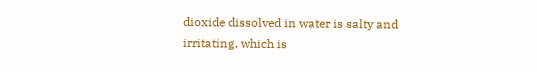dioxide dissolved in water is salty and irritating, which is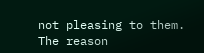not pleasing to them. The reason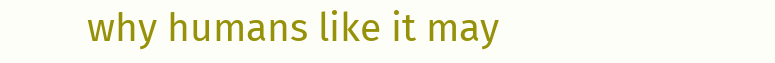why humans like it may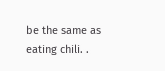be the same as eating chili. .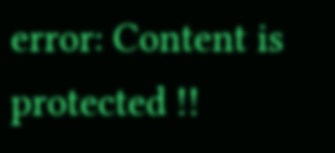error: Content is protected !!